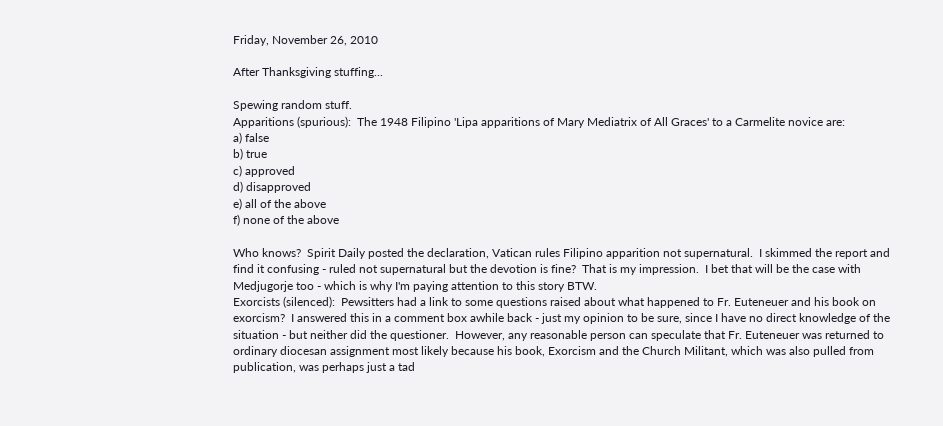Friday, November 26, 2010

After Thanksgiving stuffing...

Spewing random stuff.
Apparitions (spurious):  The 1948 Filipino 'Lipa apparitions of Mary Mediatrix of All Graces' to a Carmelite novice are:
a) false
b) true
c) approved
d) disapproved
e) all of the above
f) none of the above

Who knows?  Spirit Daily posted the declaration, Vatican rules Filipino apparition not supernatural.  I skimmed the report and find it confusing - ruled not supernatural but the devotion is fine?  That is my impression.  I bet that will be the case with Medjugorje too - which is why I'm paying attention to this story BTW.
Exorcists (silenced):  Pewsitters had a link to some questions raised about what happened to Fr. Euteneuer and his book on exorcism?  I answered this in a comment box awhile back - just my opinion to be sure, since I have no direct knowledge of the situation - but neither did the questioner.  However, any reasonable person can speculate that Fr. Euteneuer was returned to ordinary diocesan assignment most likely because his book, Exorcism and the Church Militant, which was also pulled from publication, was perhaps just a tad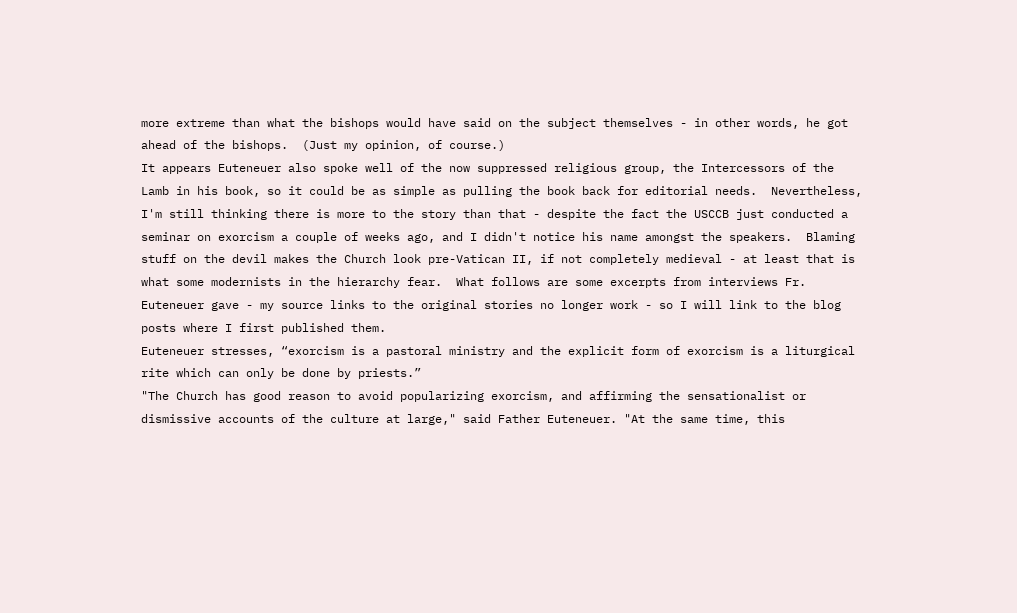more extreme than what the bishops would have said on the subject themselves - in other words, he got ahead of the bishops.  (Just my opinion, of course.)
It appears Euteneuer also spoke well of the now suppressed religious group, the Intercessors of the Lamb in his book, so it could be as simple as pulling the book back for editorial needs.  Nevertheless, I'm still thinking there is more to the story than that - despite the fact the USCCB just conducted a seminar on exorcism a couple of weeks ago, and I didn't notice his name amongst the speakers.  Blaming stuff on the devil makes the Church look pre-Vatican II, if not completely medieval - at least that is what some modernists in the hierarchy fear.  What follows are some excerpts from interviews Fr. Euteneuer gave - my source links to the original stories no longer work - so I will link to the blog posts where I first published them.
Euteneuer stresses, “exorcism is a pastoral ministry and the explicit form of exorcism is a liturgical rite which can only be done by priests.”
"The Church has good reason to avoid popularizing exorcism, and affirming the sensationalist or dismissive accounts of the culture at large," said Father Euteneuer. "At the same time, this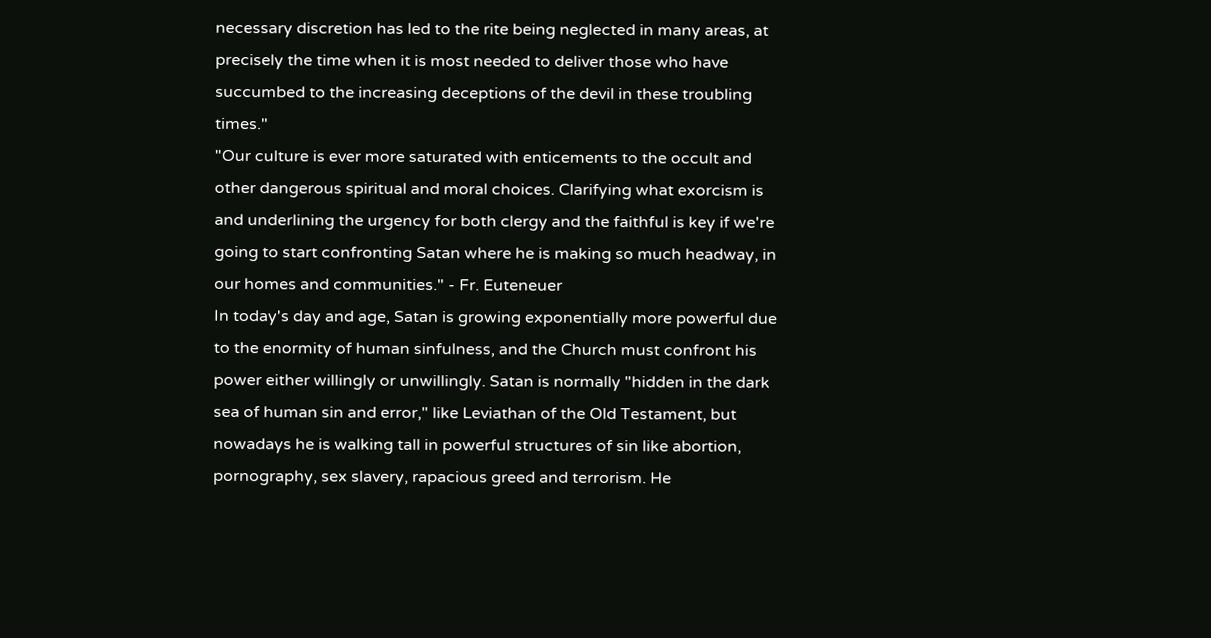necessary discretion has led to the rite being neglected in many areas, at precisely the time when it is most needed to deliver those who have succumbed to the increasing deceptions of the devil in these troubling times."
"Our culture is ever more saturated with enticements to the occult and other dangerous spiritual and moral choices. Clarifying what exorcism is and underlining the urgency for both clergy and the faithful is key if we're going to start confronting Satan where he is making so much headway, in our homes and communities." - Fr. Euteneuer
In today's day and age, Satan is growing exponentially more powerful due to the enormity of human sinfulness, and the Church must confront his power either willingly or unwillingly. Satan is normally "hidden in the dark sea of human sin and error," like Leviathan of the Old Testament, but nowadays he is walking tall in powerful structures of sin like abortion, pornography, sex slavery, rapacious greed and terrorism. He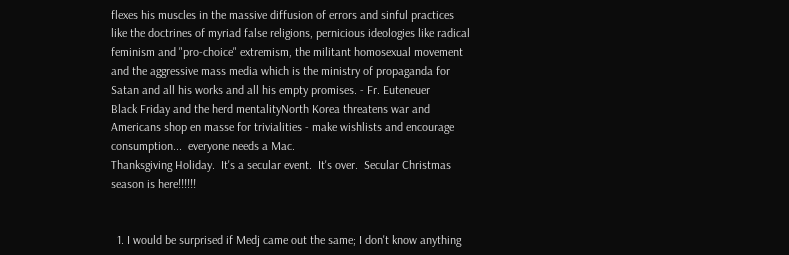flexes his muscles in the massive diffusion of errors and sinful practices like the doctrines of myriad false religions, pernicious ideologies like radical feminism and "pro-choice" extremism, the militant homosexual movement and the aggressive mass media which is the ministry of propaganda for Satan and all his works and all his empty promises. - Fr. Euteneuer
Black Friday and the herd mentalityNorth Korea threatens war and Americans shop en masse for trivialities - make wishlists and encourage consumption...  everyone needs a Mac.
Thanksgiving Holiday.  It's a secular event.  It's over.  Secular Christmas season is here!!!!!!


  1. I would be surprised if Medj came out the same; I don't know anything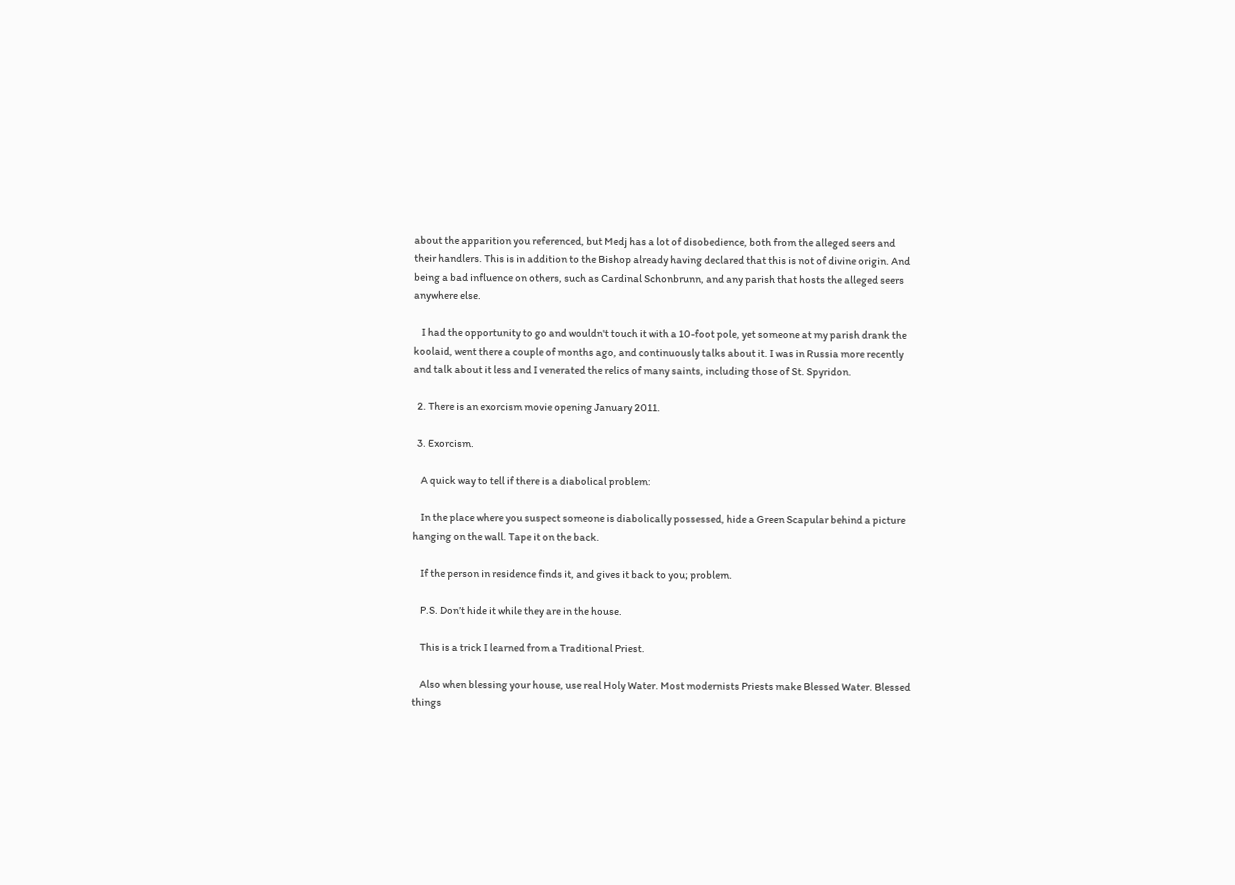about the apparition you referenced, but Medj has a lot of disobedience, both from the alleged seers and their handlers. This is in addition to the Bishop already having declared that this is not of divine origin. And being a bad influence on others, such as Cardinal Schonbrunn, and any parish that hosts the alleged seers anywhere else.

    I had the opportunity to go and wouldn't touch it with a 10-foot pole, yet someone at my parish drank the koolaid, went there a couple of months ago, and continuously talks about it. I was in Russia more recently and talk about it less and I venerated the relics of many saints, including those of St. Spyridon.

  2. There is an exorcism movie opening January 2011.

  3. Exorcism.

    A quick way to tell if there is a diabolical problem:

    In the place where you suspect someone is diabolically possessed, hide a Green Scapular behind a picture hanging on the wall. Tape it on the back.

    If the person in residence finds it, and gives it back to you; problem.

    P.S. Don’t hide it while they are in the house.

    This is a trick I learned from a Traditional Priest.

    Also when blessing your house, use real Holy Water. Most modernists Priests make Blessed Water. Blessed things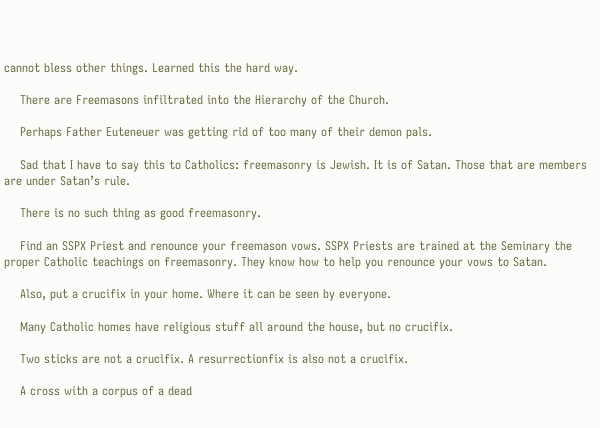cannot bless other things. Learned this the hard way.

    There are Freemasons infiltrated into the Hierarchy of the Church.

    Perhaps Father Euteneuer was getting rid of too many of their demon pals.

    Sad that I have to say this to Catholics: freemasonry is Jewish. It is of Satan. Those that are members are under Satan’s rule.

    There is no such thing as good freemasonry.

    Find an SSPX Priest and renounce your freemason vows. SSPX Priests are trained at the Seminary the proper Catholic teachings on freemasonry. They know how to help you renounce your vows to Satan.

    Also, put a crucifix in your home. Where it can be seen by everyone.

    Many Catholic homes have religious stuff all around the house, but no crucifix.

    Two sticks are not a crucifix. A resurrectionfix is also not a crucifix.

    A cross with a corpus of a dead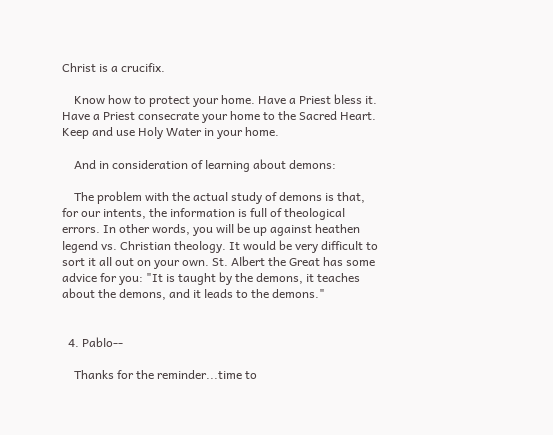Christ is a crucifix.

    Know how to protect your home. Have a Priest bless it. Have a Priest consecrate your home to the Sacred Heart. Keep and use Holy Water in your home.

    And in consideration of learning about demons:

    The problem with the actual study of demons is that, for our intents, the information is full of theological errors. In other words, you will be up against heathen legend vs. Christian theology. It would be very difficult to sort it all out on your own. St. Albert the Great has some advice for you: "It is taught by the demons, it teaches about the demons, and it leads to the demons."


  4. Pablo--

    Thanks for the reminder...time to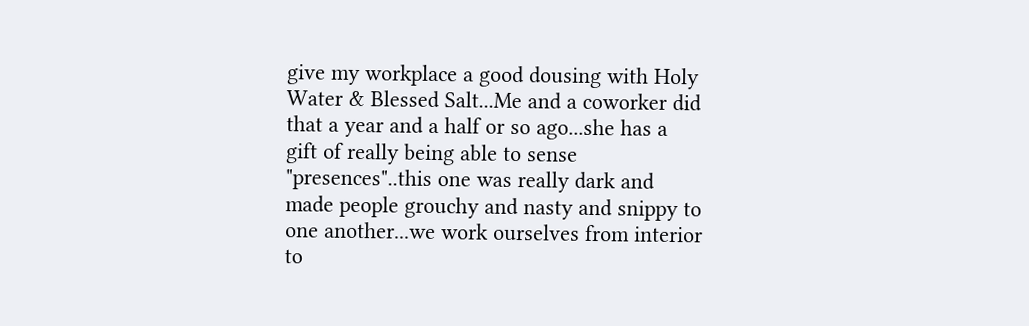give my workplace a good dousing with Holy Water & Blessed Salt...Me and a coworker did that a year and a half or so ago...she has a gift of really being able to sense "presences"..this one was really dark and made people grouchy and nasty and snippy to one another...we work ourselves from interior to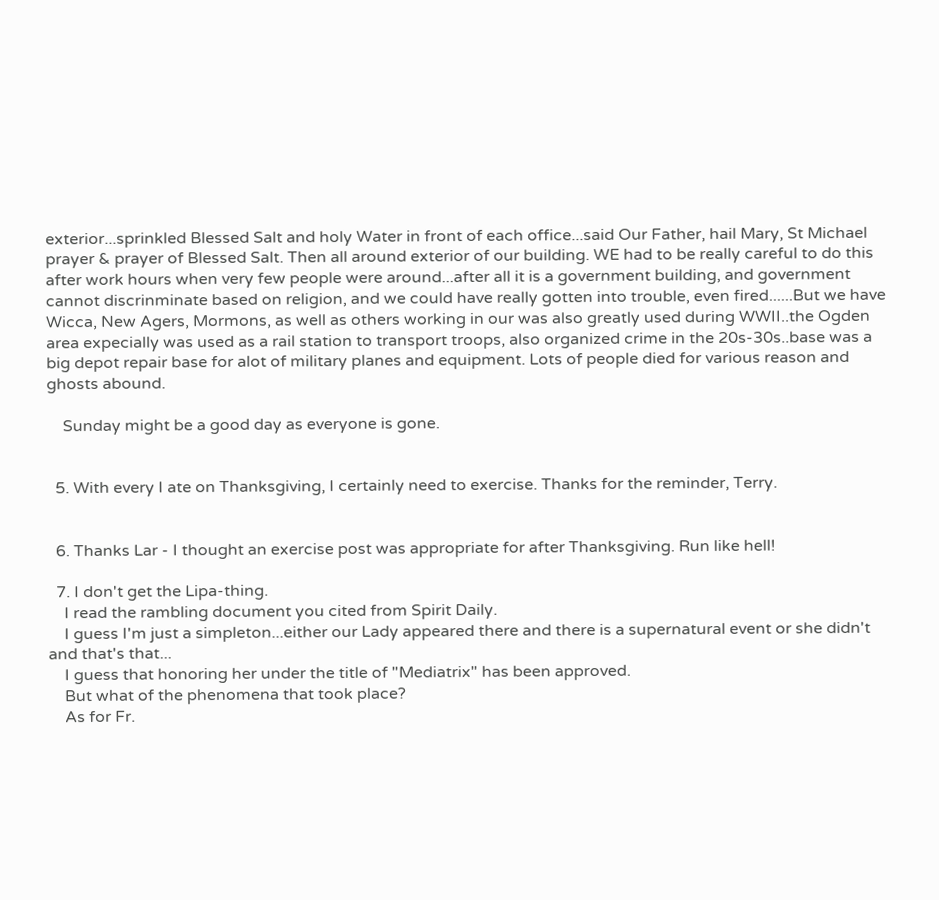exterior...sprinkled Blessed Salt and holy Water in front of each office...said Our Father, hail Mary, St Michael prayer & prayer of Blessed Salt. Then all around exterior of our building. WE had to be really careful to do this after work hours when very few people were around...after all it is a government building, and government cannot discrinminate based on religion, and we could have really gotten into trouble, even fired......But we have Wicca, New Agers, Mormons, as well as others working in our was also greatly used during WWII..the Ogden area expecially was used as a rail station to transport troops, also organized crime in the 20s-30s..base was a big depot repair base for alot of military planes and equipment. Lots of people died for various reason and ghosts abound.

    Sunday might be a good day as everyone is gone.


  5. With every I ate on Thanksgiving, I certainly need to exercise. Thanks for the reminder, Terry.


  6. Thanks Lar - I thought an exercise post was appropriate for after Thanksgiving. Run like hell!

  7. I don't get the Lipa-thing.
    I read the rambling document you cited from Spirit Daily.
    I guess I'm just a simpleton...either our Lady appeared there and there is a supernatural event or she didn't and that's that...
    I guess that honoring her under the title of "Mediatrix" has been approved.
    But what of the phenomena that took place?
    As for Fr.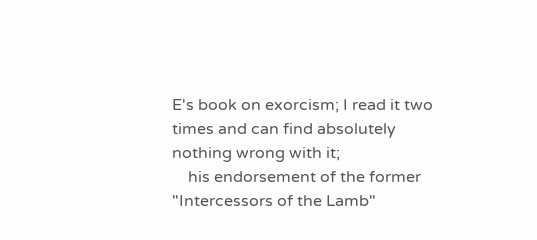E's book on exorcism; I read it two times and can find absolutely nothing wrong with it;
    his endorsement of the former "Intercessors of the Lamb"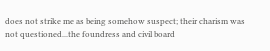does not strike me as being somehow suspect; their charism was not questioned...the foundress and civil board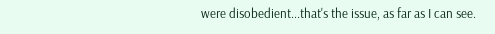were disobedient...that's the issue, as far as I can see.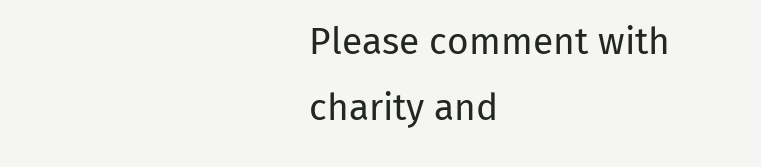Please comment with charity and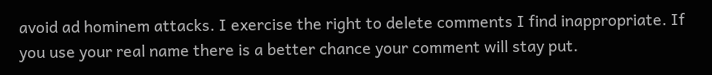avoid ad hominem attacks. I exercise the right to delete comments I find inappropriate. If you use your real name there is a better chance your comment will stay put.